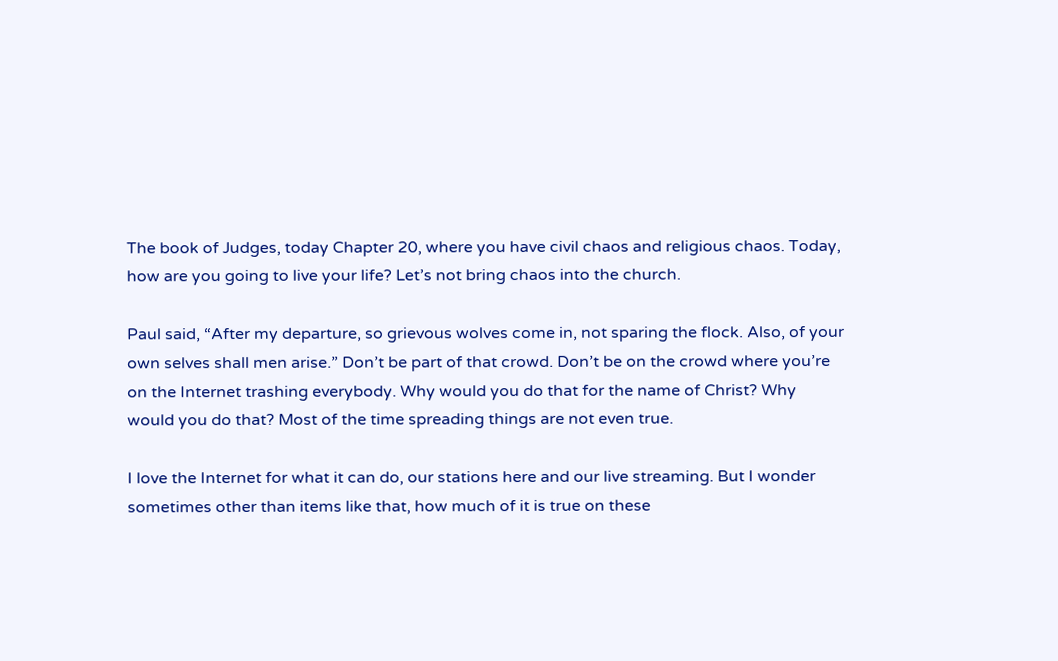The book of Judges, today Chapter 20, where you have civil chaos and religious chaos. Today, how are you going to live your life? Let’s not bring chaos into the church.

Paul said, “After my departure, so grievous wolves come in, not sparing the flock. Also, of your own selves shall men arise.” Don’t be part of that crowd. Don’t be on the crowd where you’re on the Internet trashing everybody. Why would you do that for the name of Christ? Why would you do that? Most of the time spreading things are not even true.

I love the Internet for what it can do, our stations here and our live streaming. But I wonder sometimes other than items like that, how much of it is true on these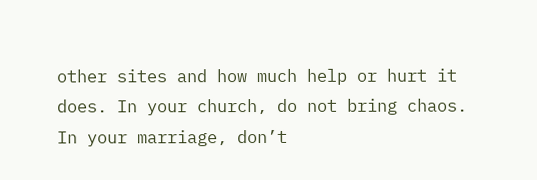other sites and how much help or hurt it does. In your church, do not bring chaos. In your marriage, don’t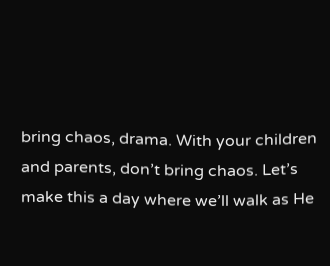bring chaos, drama. With your children and parents, don’t bring chaos. Let’s make this a day where we’ll walk as He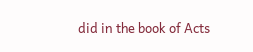did in the book of Acts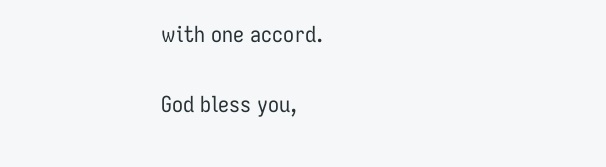with one accord.

God bless you,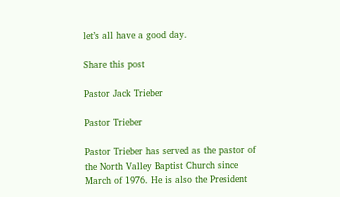let’s all have a good day.

Share this post

Pastor Jack Trieber

Pastor Trieber

Pastor Trieber has served as the pastor of the North Valley Baptist Church since March of 1976. He is also the President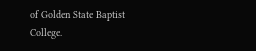of Golden State Baptist College.